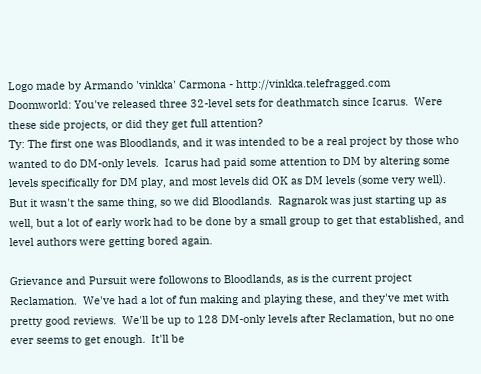Logo made by Armando 'vinkka' Carmona - http://vinkka.telefragged.com
Doomworld: You've released three 32-level sets for deathmatch since Icarus.  Were these side projects, or did they get full attention?
Ty: The first one was Bloodlands, and it was intended to be a real project by those who wanted to do DM-only levels.  Icarus had paid some attention to DM by altering some levels specifically for DM play, and most levels did OK as DM levels (some very well).  But it wasn't the same thing, so we did Bloodlands.  Ragnarok was just starting up as well, but a lot of early work had to be done by a small group to get that established, and level authors were getting bored again.

Grievance and Pursuit were followons to Bloodlands, as is the current project Reclamation.  We've had a lot of fun making and playing these, and they've met with pretty good reviews.  We'll be up to 128 DM-only levels after Reclamation, but no one ever seems to get enough.  It'll be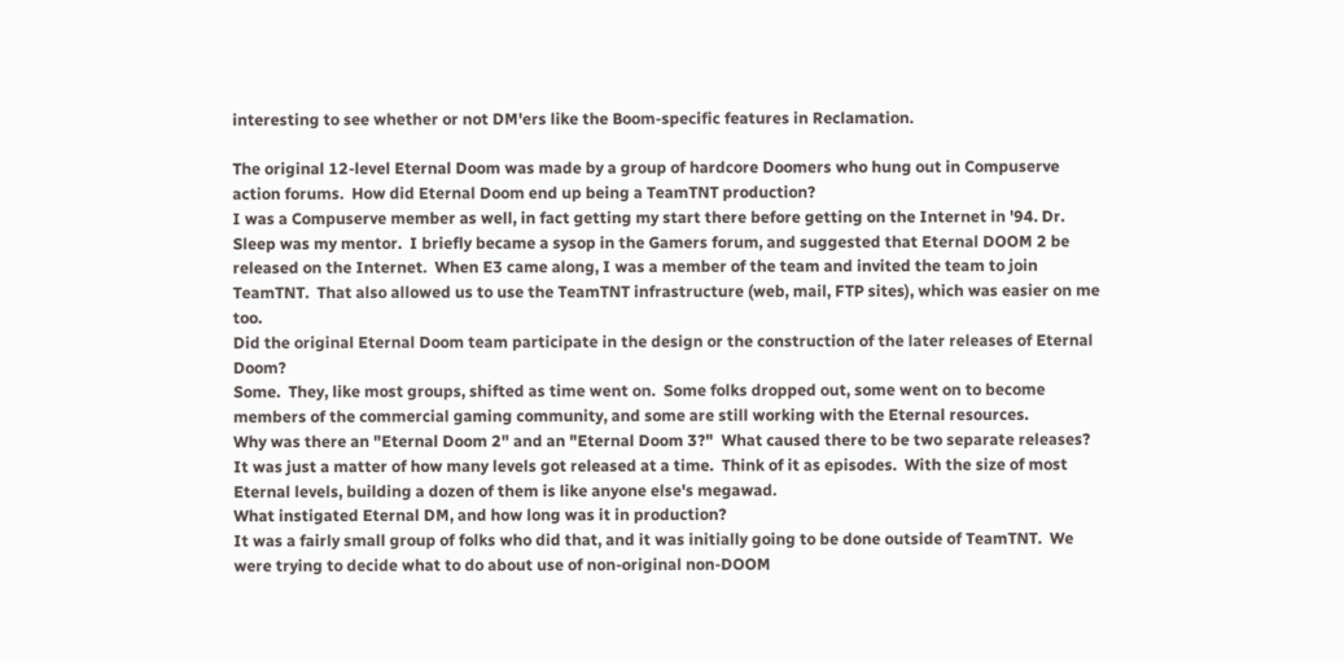interesting to see whether or not DM'ers like the Boom-specific features in Reclamation.

The original 12-level Eternal Doom was made by a group of hardcore Doomers who hung out in Compuserve action forums.  How did Eternal Doom end up being a TeamTNT production?
I was a Compuserve member as well, in fact getting my start there before getting on the Internet in '94. Dr. Sleep was my mentor.  I briefly became a sysop in the Gamers forum, and suggested that Eternal DOOM 2 be released on the Internet.  When E3 came along, I was a member of the team and invited the team to join TeamTNT.  That also allowed us to use the TeamTNT infrastructure (web, mail, FTP sites), which was easier on me too.
Did the original Eternal Doom team participate in the design or the construction of the later releases of Eternal Doom?
Some.  They, like most groups, shifted as time went on.  Some folks dropped out, some went on to become members of the commercial gaming community, and some are still working with the Eternal resources.
Why was there an "Eternal Doom 2" and an "Eternal Doom 3?"  What caused there to be two separate releases?
It was just a matter of how many levels got released at a time.  Think of it as episodes.  With the size of most Eternal levels, building a dozen of them is like anyone else's megawad.
What instigated Eternal DM, and how long was it in production?
It was a fairly small group of folks who did that, and it was initially going to be done outside of TeamTNT.  We were trying to decide what to do about use of non-original non-DOOM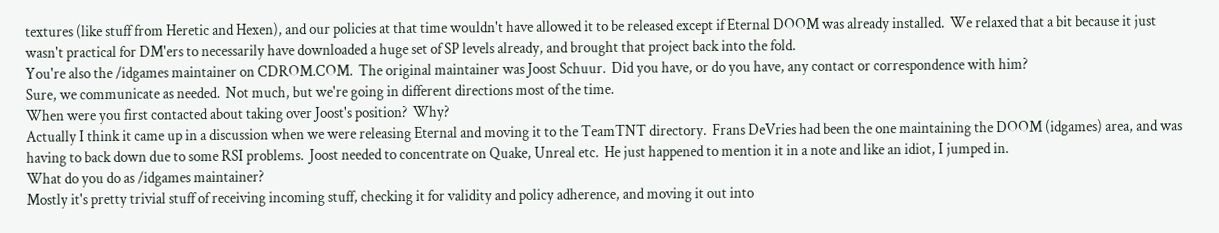textures (like stuff from Heretic and Hexen), and our policies at that time wouldn't have allowed it to be released except if Eternal DOOM was already installed.  We relaxed that a bit because it just wasn't practical for DM'ers to necessarily have downloaded a huge set of SP levels already, and brought that project back into the fold.
You're also the /idgames maintainer on CDROM.COM.  The original maintainer was Joost Schuur.  Did you have, or do you have, any contact or correspondence with him?
Sure, we communicate as needed.  Not much, but we're going in different directions most of the time.
When were you first contacted about taking over Joost's position?  Why?
Actually I think it came up in a discussion when we were releasing Eternal and moving it to the TeamTNT directory.  Frans DeVries had been the one maintaining the DOOM (idgames) area, and was having to back down due to some RSI problems.  Joost needed to concentrate on Quake, Unreal etc.  He just happened to mention it in a note and like an idiot, I jumped in.
What do you do as /idgames maintainer?
Mostly it's pretty trivial stuff of receiving incoming stuff, checking it for validity and policy adherence, and moving it out into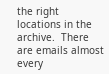the right locations in the archive.  There are emails almost every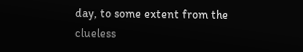day, to some extent from the clueless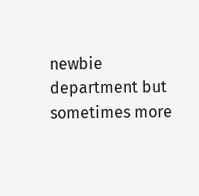newbie department but sometimes more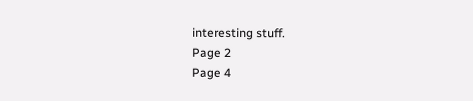interesting stuff.
Page 2
Page 4